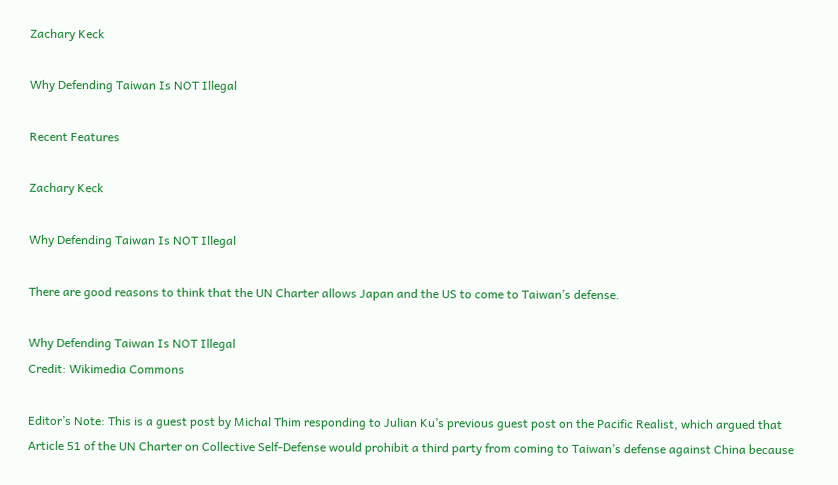Zachary Keck

Why Defending Taiwan Is NOT Illegal

Recent Features

Zachary Keck

Why Defending Taiwan Is NOT Illegal

There are good reasons to think that the UN Charter allows Japan and the US to come to Taiwan’s defense.

Why Defending Taiwan Is NOT Illegal
Credit: Wikimedia Commons

Editor’s Note: This is a guest post by Michal Thim responding to Julian Ku’s previous guest post on the Pacific Realist, which argued that Article 51 of the UN Charter on Collective Self-Defense would prohibit a third party from coming to Taiwan’s defense against China because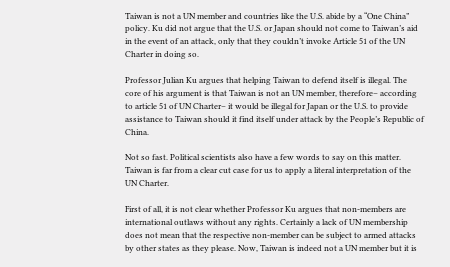Taiwan is not a UN member and countries like the U.S. abide by a “One China” policy. Ku did not argue that the U.S. or Japan should not come to Taiwan’s aid in the event of an attack, only that they couldn’t invoke Article 51 of the UN Charter in doing so.

Professor Julian Ku argues that helping Taiwan to defend itself is illegal. The core of his argument is that Taiwan is not an UN member, therefore– according to article 51 of UN Charter– it would be illegal for Japan or the U.S. to provide assistance to Taiwan should it find itself under attack by the People’s Republic of China.

Not so fast. Political scientists also have a few words to say on this matter. Taiwan is far from a clear cut case for us to apply a literal interpretation of the UN Charter.

First of all, it is not clear whether Professor Ku argues that non-members are international outlaws without any rights. Certainly a lack of UN membership does not mean that the respective non-member can be subject to armed attacks by other states as they please. Now, Taiwan is indeed not a UN member but it is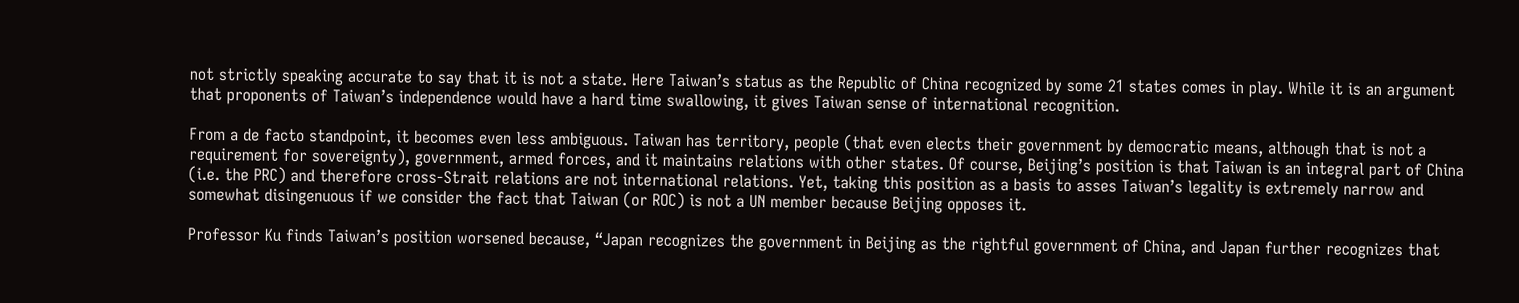not strictly speaking accurate to say that it is not a state. Here Taiwan’s status as the Republic of China recognized by some 21 states comes in play. While it is an argument that proponents of Taiwan’s independence would have a hard time swallowing, it gives Taiwan sense of international recognition.

From a de facto standpoint, it becomes even less ambiguous. Taiwan has territory, people (that even elects their government by democratic means, although that is not a requirement for sovereignty), government, armed forces, and it maintains relations with other states. Of course, Beijing’s position is that Taiwan is an integral part of China (i.e. the PRC) and therefore cross-Strait relations are not international relations. Yet, taking this position as a basis to asses Taiwan’s legality is extremely narrow and somewhat disingenuous if we consider the fact that Taiwan (or ROC) is not a UN member because Beijing opposes it.

Professor Ku finds Taiwan’s position worsened because, “Japan recognizes the government in Beijing as the rightful government of China, and Japan further recognizes that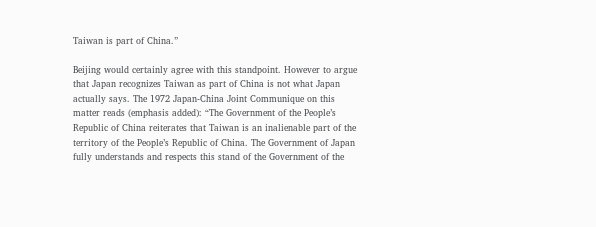Taiwan is part of China.”

Beijing would certainly agree with this standpoint. However to argue that Japan recognizes Taiwan as part of China is not what Japan actually says. The 1972 Japan-China Joint Communique on this matter reads (emphasis added): “The Government of the People’s Republic of China reiterates that Taiwan is an inalienable part of the territory of the People’s Republic of China. The Government of Japan fully understands and respects this stand of the Government of the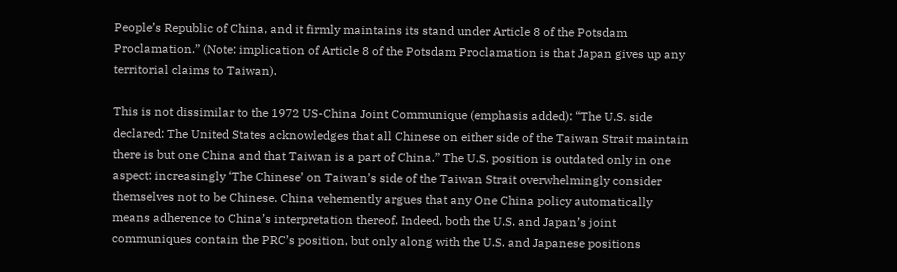People’s Republic of China, and it firmly maintains its stand under Article 8 of the Potsdam Proclamation.” (Note: implication of Article 8 of the Potsdam Proclamation is that Japan gives up any territorial claims to Taiwan).

This is not dissimilar to the 1972 US-China Joint Communique (emphasis added): “The U.S. side declared: The United States acknowledges that all Chinese on either side of the Taiwan Strait maintain there is but one China and that Taiwan is a part of China.” The U.S. position is outdated only in one aspect: increasingly ‘The Chinese’ on Taiwan’s side of the Taiwan Strait overwhelmingly consider themselves not to be Chinese. China vehemently argues that any One China policy automatically means adherence to China’s interpretation thereof. Indeed, both the U.S. and Japan’s joint communiques contain the PRC’s position, but only along with the U.S. and Japanese positions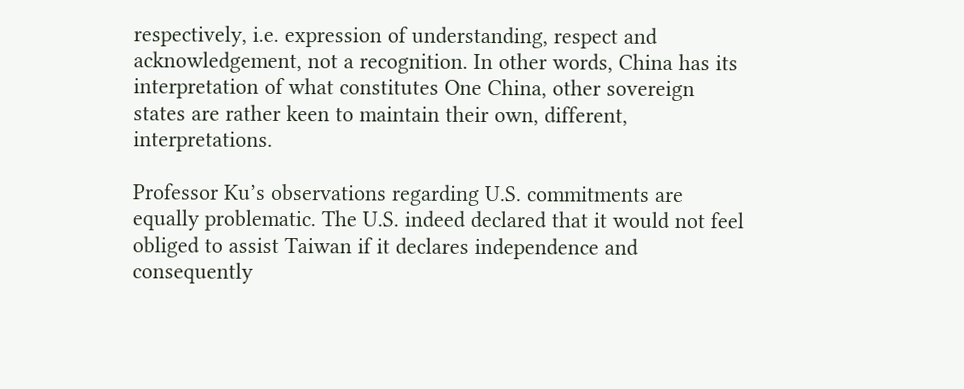respectively, i.e. expression of understanding, respect and acknowledgement, not a recognition. In other words, China has its interpretation of what constitutes One China, other sovereign states are rather keen to maintain their own, different, interpretations.

Professor Ku’s observations regarding U.S. commitments are equally problematic. The U.S. indeed declared that it would not feel obliged to assist Taiwan if it declares independence and consequently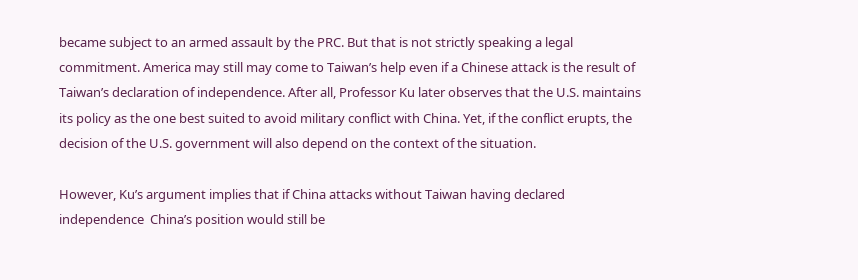became subject to an armed assault by the PRC. But that is not strictly speaking a legal commitment. America may still may come to Taiwan’s help even if a Chinese attack is the result of Taiwan’s declaration of independence. After all, Professor Ku later observes that the U.S. maintains its policy as the one best suited to avoid military conflict with China. Yet, if the conflict erupts, the decision of the U.S. government will also depend on the context of the situation.

However, Ku’s argument implies that if China attacks without Taiwan having declared independence  China’s position would still be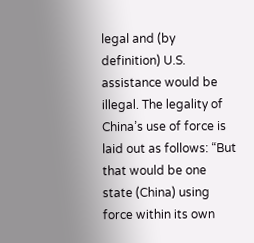legal and (by definition) U.S. assistance would be illegal. The legality of China’s use of force is laid out as follows: “But that would be one state (China) using force within its own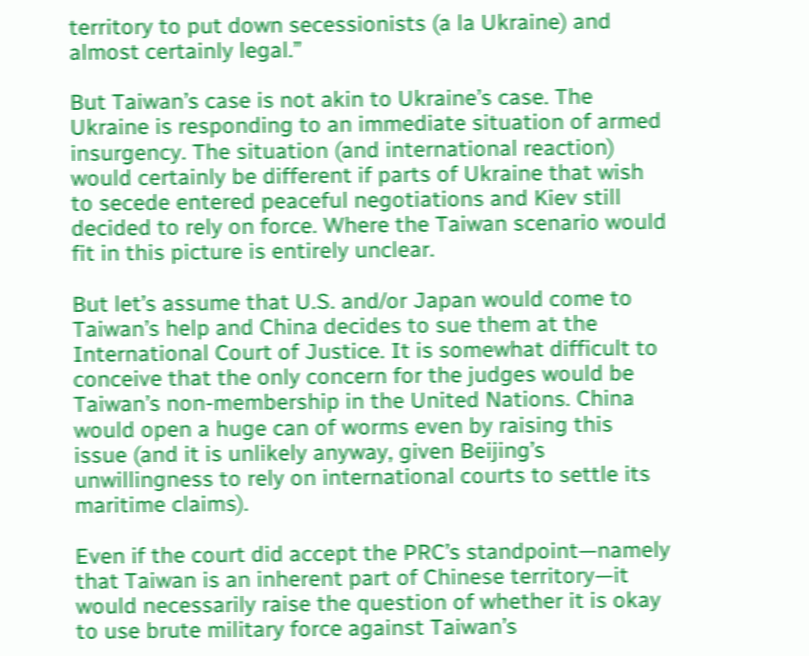territory to put down secessionists (a la Ukraine) and almost certainly legal.”

But Taiwan’s case is not akin to Ukraine’s case. The Ukraine is responding to an immediate situation of armed insurgency. The situation (and international reaction) would certainly be different if parts of Ukraine that wish to secede entered peaceful negotiations and Kiev still decided to rely on force. Where the Taiwan scenario would fit in this picture is entirely unclear.

But let’s assume that U.S. and/or Japan would come to Taiwan’s help and China decides to sue them at the International Court of Justice. It is somewhat difficult to conceive that the only concern for the judges would be Taiwan’s non-membership in the United Nations. China would open a huge can of worms even by raising this issue (and it is unlikely anyway, given Beijing’s unwillingness to rely on international courts to settle its maritime claims).

Even if the court did accept the PRC’s standpoint—namely that Taiwan is an inherent part of Chinese territory—it would necessarily raise the question of whether it is okay to use brute military force against Taiwan’s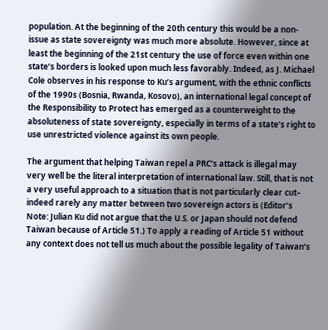population. At the beginning of the 20th century this would be a non-issue as state sovereignty was much more absolute. However, since at least the beginning of the 21st century the use of force even within one state’s borders is looked upon much less favorably. Indeed, as J. Michael Cole observes in his response to Ku’s argument, with the ethnic conflicts of the 1990s (Bosnia, Rwanda, Kosovo), an international legal concept of the Responsibility to Protect has emerged as a counterweight to the absoluteness of state sovereignty, especially in terms of a state’s right to use unrestricted violence against its own people.

The argument that helping Taiwan repel a PRC’s attack is illegal may very well be the literal interpretation of international law. Still, that is not a very useful approach to a situation that is not particularly clear cut– indeed rarely any matter between two sovereign actors is (Editor’s Note: Julian Ku did not argue that the U.S. or Japan should not defend Taiwan because of Article 51.) To apply a reading of Article 51 without any context does not tell us much about the possible legality of Taiwan’s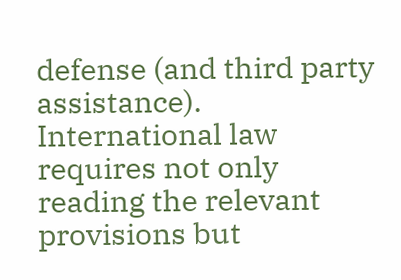defense (and third party assistance). International law requires not only reading the relevant provisions but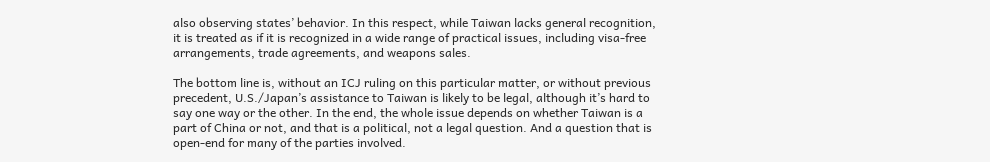also observing states’ behavior. In this respect, while Taiwan lacks general recognition, it is treated as if it is recognized in a wide range of practical issues, including visa-free arrangements, trade agreements, and weapons sales.

The bottom line is, without an ICJ ruling on this particular matter, or without previous precedent, U.S./Japan’s assistance to Taiwan is likely to be legal, although it’s hard to say one way or the other. In the end, the whole issue depends on whether Taiwan is a part of China or not, and that is a political, not a legal question. And a question that is open-end for many of the parties involved.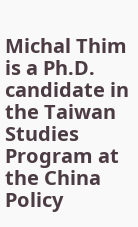Michal Thim is a Ph.D. candidate in the Taiwan Studies Program at the China Policy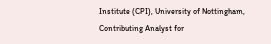Institute (CPI), University of Nottingham, Contributing Analyst for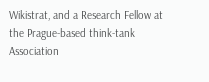Wikistrat, and a Research Fellow at the Prague-based think-tank Association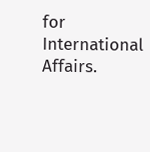for International Affairs.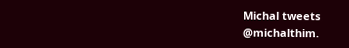Michal tweets @michalthim.